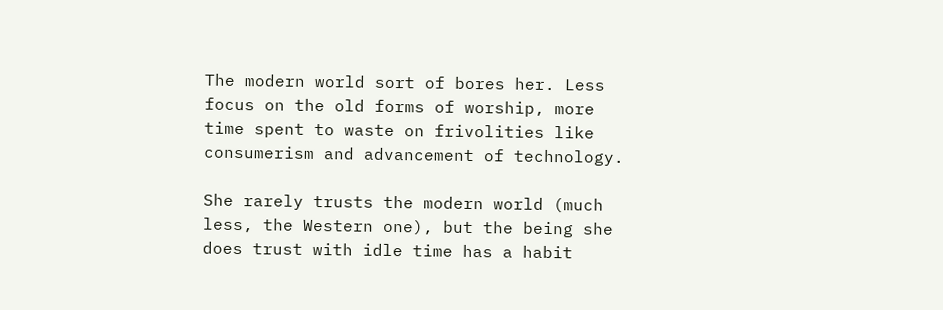The modern world sort of bores her. Less focus on the old forms of worship, more time spent to waste on frivolities like consumerism and advancement of technology.

She rarely trusts the modern world (much less, the Western one), but the being she does trust with idle time has a habit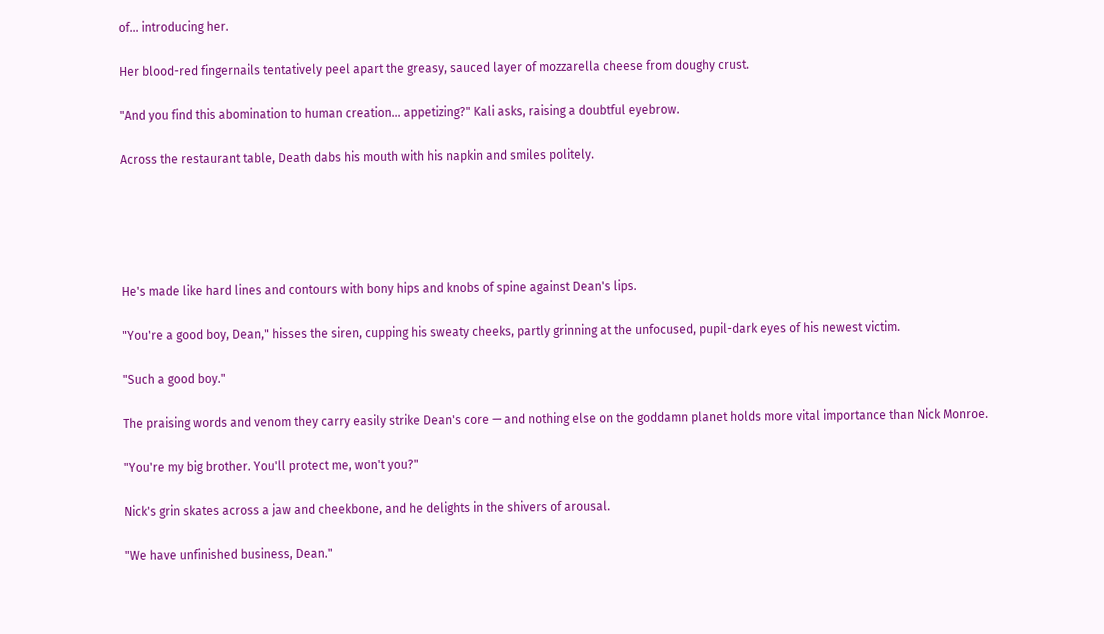of… introducing her.

Her blood-red fingernails tentatively peel apart the greasy, sauced layer of mozzarella cheese from doughy crust.

"And you find this abomination to human creation… appetizing?" Kali asks, raising a doubtful eyebrow.

Across the restaurant table, Death dabs his mouth with his napkin and smiles politely.





He's made like hard lines and contours with bony hips and knobs of spine against Dean's lips.

"You're a good boy, Dean," hisses the siren, cupping his sweaty cheeks, partly grinning at the unfocused, pupil-dark eyes of his newest victim.

"Such a good boy."

The praising words and venom they carry easily strike Dean's core — and nothing else on the goddamn planet holds more vital importance than Nick Monroe.

"You're my big brother. You'll protect me, won't you?"

Nick's grin skates across a jaw and cheekbone, and he delights in the shivers of arousal.

"We have unfinished business, Dean."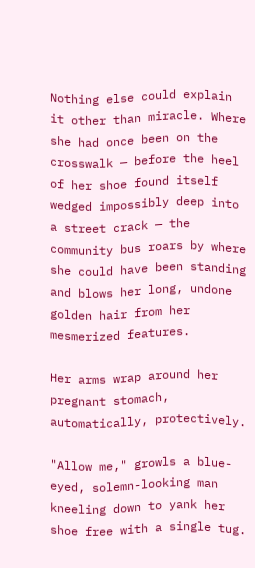Nothing else could explain it other than miracle. Where she had once been on the crosswalk — before the heel of her shoe found itself wedged impossibly deep into a street crack — the community bus roars by where she could have been standing and blows her long, undone golden hair from her mesmerized features.

Her arms wrap around her pregnant stomach, automatically, protectively.

"Allow me," growls a blue-eyed, solemn-looking man kneeling down to yank her shoe free with a single tug.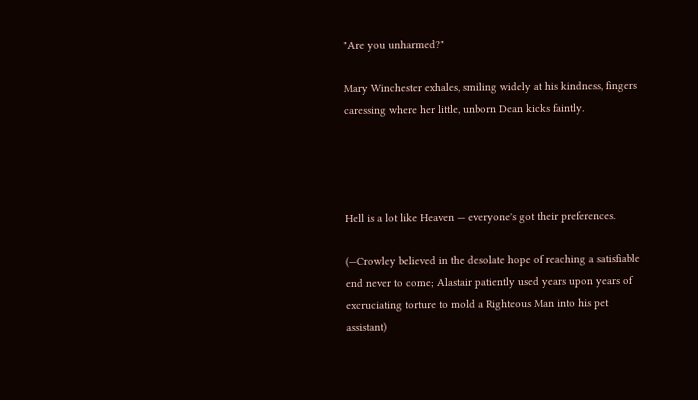"Are you unharmed?"

Mary Winchester exhales, smiling widely at his kindness, fingers caressing where her little, unborn Dean kicks faintly.




Hell is a lot like Heaven — everyone's got their preferences.

(—Crowley believed in the desolate hope of reaching a satisfiable end never to come; Alastair patiently used years upon years of excruciating torture to mold a Righteous Man into his pet assistant)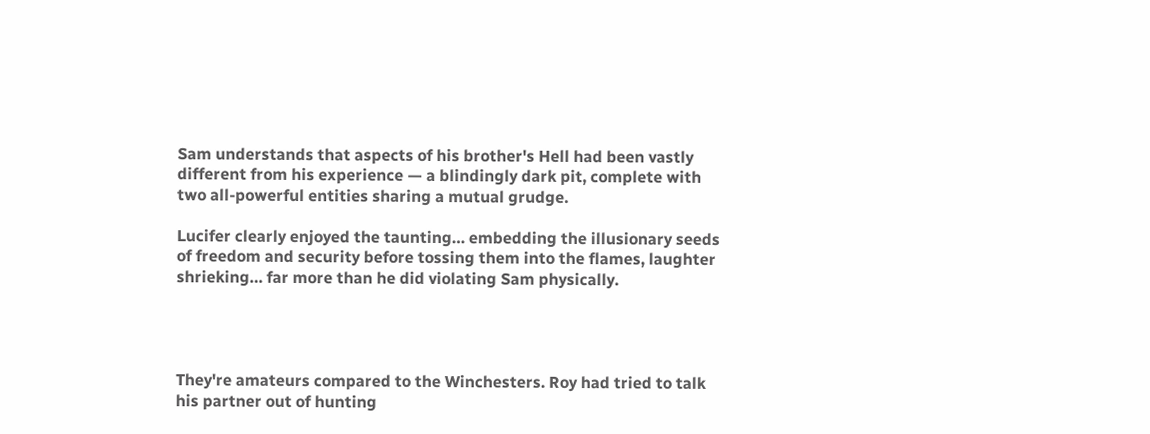Sam understands that aspects of his brother's Hell had been vastly different from his experience — a blindingly dark pit, complete with two all-powerful entities sharing a mutual grudge.

Lucifer clearly enjoyed the taunting… embedding the illusionary seeds of freedom and security before tossing them into the flames, laughter shrieking… far more than he did violating Sam physically.




They're amateurs compared to the Winchesters. Roy had tried to talk his partner out of hunting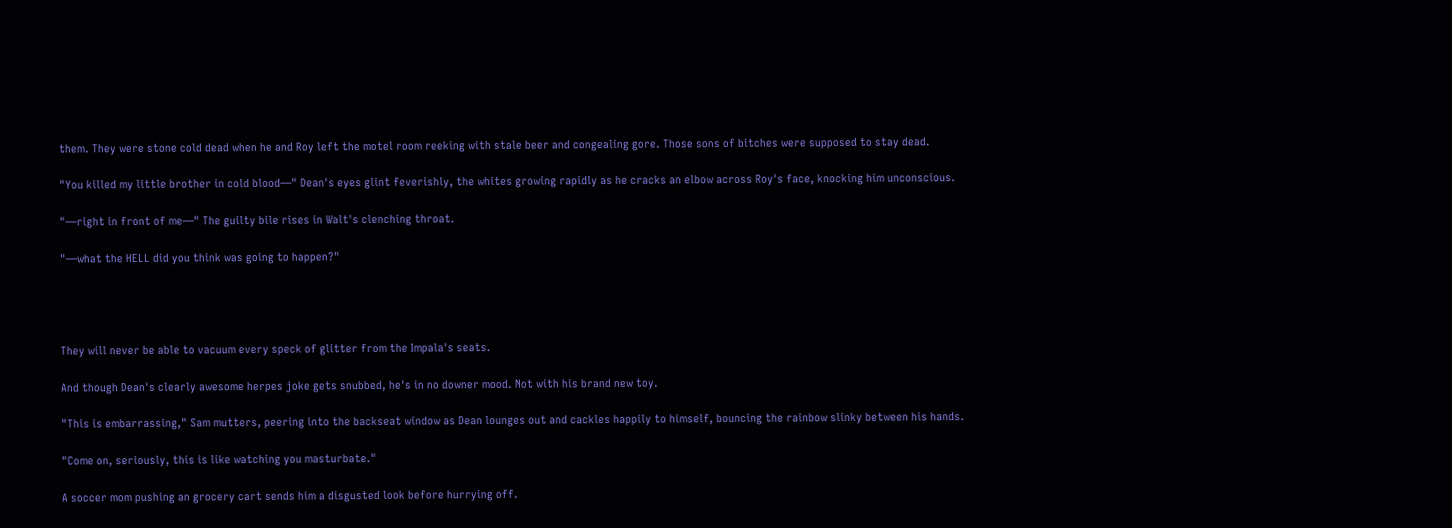them. They were stone cold dead when he and Roy left the motel room reeking with stale beer and congealing gore. Those sons of bitches were supposed to stay dead.

"You killed my little brother in cold blood—" Dean's eyes glint feverishly, the whites growing rapidly as he cracks an elbow across Roy's face, knocking him unconscious.

"—right in front of me—" The guilty bile rises in Walt's clenching throat.

"—what the HELL did you think was going to happen?"




They will never be able to vacuum every speck of glitter from the Impala's seats.

And though Dean's clearly awesome herpes joke gets snubbed, he's in no downer mood. Not with his brand new toy.

"This is embarrassing," Sam mutters, peering into the backseat window as Dean lounges out and cackles happily to himself, bouncing the rainbow slinky between his hands.

"Come on, seriously, this is like watching you masturbate."

A soccer mom pushing an grocery cart sends him a disgusted look before hurrying off.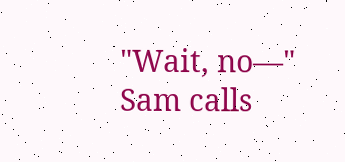"Wait, no—" Sam calls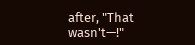after, "That wasn't—!"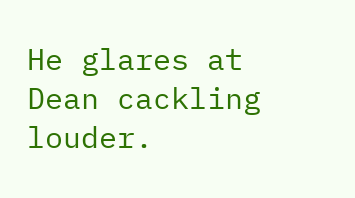He glares at Dean cackling louder.